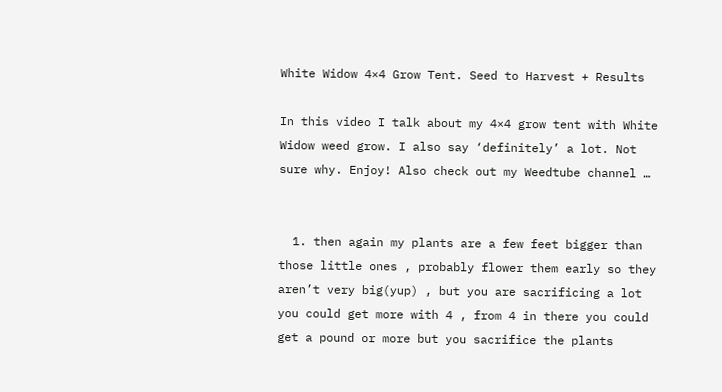White Widow 4×4 Grow Tent. Seed to Harvest + Results

In this video I talk about my 4×4 grow tent with White Widow weed grow. I also say ‘definitely’ a lot. Not sure why. Enjoy! Also check out my Weedtube channel …


  1. then again my plants are a few feet bigger than those little ones , probably flower them early so they aren’t very big(yup) , but you are sacrificing a lot you could get more with 4 , from 4 in there you could get a pound or more but you sacrifice the plants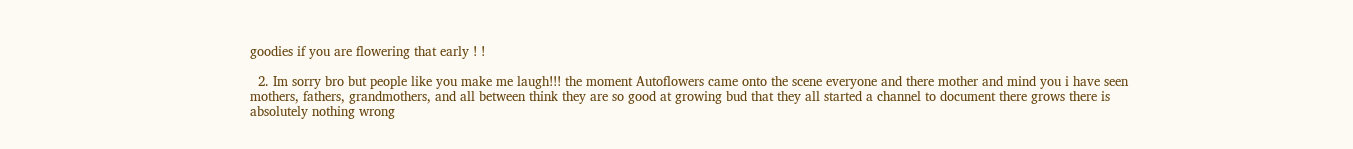goodies if you are flowering that early ! !

  2. Im sorry bro but people like you make me laugh!!! the moment Autoflowers came onto the scene everyone and there mother and mind you i have seen mothers, fathers, grandmothers, and all between think they are so good at growing bud that they all started a channel to document there grows there is absolutely nothing wrong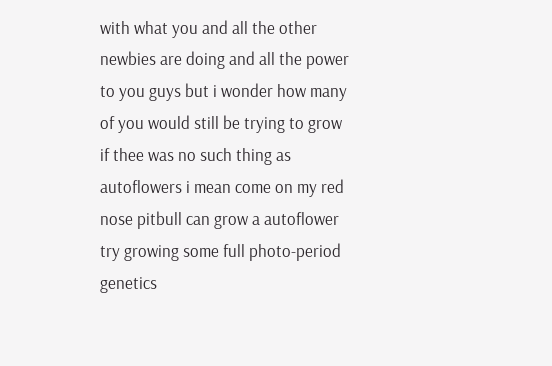with what you and all the other newbies are doing and all the power to you guys but i wonder how many of you would still be trying to grow if thee was no such thing as autoflowers i mean come on my red nose pitbull can grow a autoflower try growing some full photo-period genetics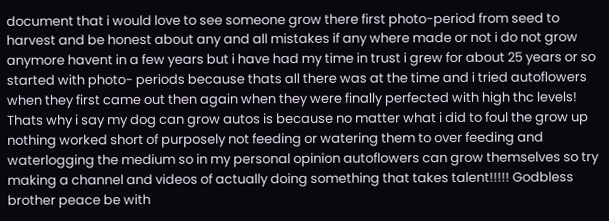document that i would love to see someone grow there first photo-period from seed to harvest and be honest about any and all mistakes if any where made or not i do not grow anymore havent in a few years but i have had my time in trust i grew for about 25 years or so started with photo- periods because thats all there was at the time and i tried autoflowers when they first came out then again when they were finally perfected with high thc levels! Thats why i say my dog can grow autos is because no matter what i did to foul the grow up nothing worked short of purposely not feeding or watering them to over feeding and waterlogging the medium so in my personal opinion autoflowers can grow themselves so try making a channel and videos of actually doing something that takes talent!!!!! Godbless brother peace be with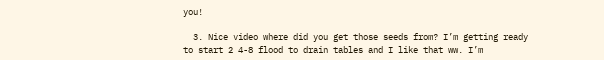you!

  3. Nice video where did you get those seeds from? I’m getting ready to start 2 4-8 flood to drain tables and I like that ww. I’m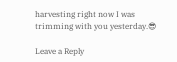harvesting right now I was trimming with you yesterday.😎

Leave a Reply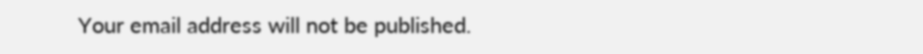Your email address will not be published.